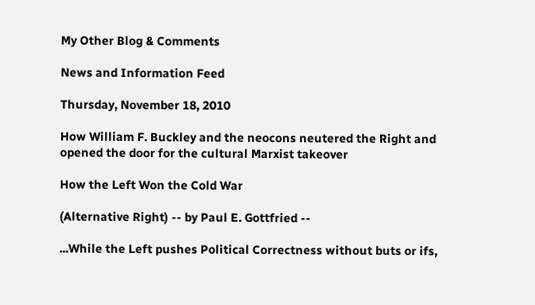My Other Blog & Comments

News and Information Feed

Thursday, November 18, 2010

How William F. Buckley and the neocons neutered the Right and opened the door for the cultural Marxist takeover

How the Left Won the Cold War

(Alternative Right) -- by Paul E. Gottfried --

...While the Left pushes Political Correctness without buts or ifs,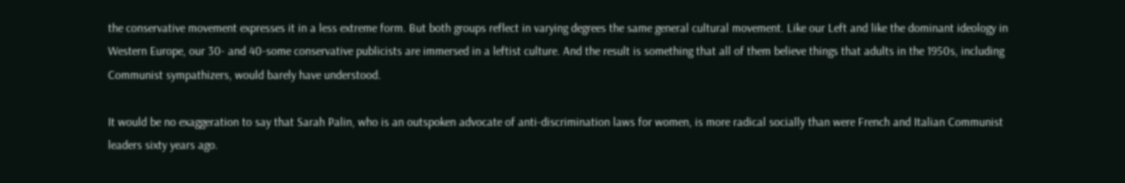the conservative movement expresses it in a less extreme form. But both groups reflect in varying degrees the same general cultural movement. Like our Left and like the dominant ideology in Western Europe, our 30- and 40-some conservative publicists are immersed in a leftist culture. And the result is something that all of them believe things that adults in the 1950s, including Communist sympathizers, would barely have understood.

It would be no exaggeration to say that Sarah Palin, who is an outspoken advocate of anti-discrimination laws for women, is more radical socially than were French and Italian Communist leaders sixty years ago.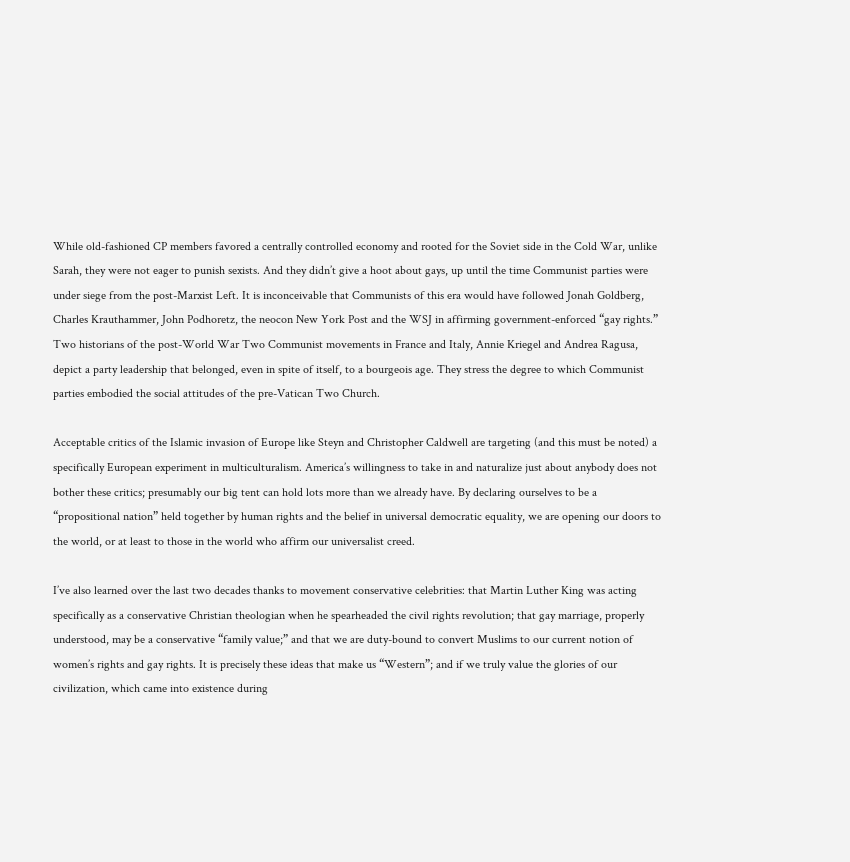While old-fashioned CP members favored a centrally controlled economy and rooted for the Soviet side in the Cold War, unlike Sarah, they were not eager to punish sexists. And they didn’t give a hoot about gays, up until the time Communist parties were under siege from the post-Marxist Left. It is inconceivable that Communists of this era would have followed Jonah Goldberg, Charles Krauthammer, John Podhoretz, the neocon New York Post and the WSJ in affirming government-enforced “gay rights.” Two historians of the post-World War Two Communist movements in France and Italy, Annie Kriegel and Andrea Ragusa, depict a party leadership that belonged, even in spite of itself, to a bourgeois age. They stress the degree to which Communist parties embodied the social attitudes of the pre-Vatican Two Church.

Acceptable critics of the Islamic invasion of Europe like Steyn and Christopher Caldwell are targeting (and this must be noted) a specifically European experiment in multiculturalism. America’s willingness to take in and naturalize just about anybody does not bother these critics; presumably our big tent can hold lots more than we already have. By declaring ourselves to be a “propositional nation” held together by human rights and the belief in universal democratic equality, we are opening our doors to the world, or at least to those in the world who affirm our universalist creed.

I’ve also learned over the last two decades thanks to movement conservative celebrities: that Martin Luther King was acting specifically as a conservative Christian theologian when he spearheaded the civil rights revolution; that gay marriage, properly understood, may be a conservative “family value;” and that we are duty-bound to convert Muslims to our current notion of women’s rights and gay rights. It is precisely these ideas that make us “Western”; and if we truly value the glories of our civilization, which came into existence during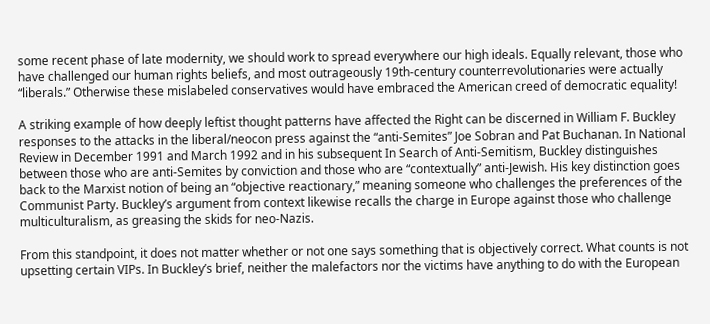some recent phase of late modernity, we should work to spread everywhere our high ideals. Equally relevant, those who have challenged our human rights beliefs, and most outrageously 19th-century counterrevolutionaries were actually “liberals.” Otherwise these mislabeled conservatives would have embraced the American creed of democratic equality!

A striking example of how deeply leftist thought patterns have affected the Right can be discerned in William F. Buckley responses to the attacks in the liberal/neocon press against the “anti-Semites” Joe Sobran and Pat Buchanan. In National Review in December 1991 and March 1992 and in his subsequent In Search of Anti-Semitism, Buckley distinguishes between those who are anti-Semites by conviction and those who are “contextually” anti-Jewish. His key distinction goes back to the Marxist notion of being an “objective reactionary,” meaning someone who challenges the preferences of the Communist Party. Buckley’s argument from context likewise recalls the charge in Europe against those who challenge multiculturalism, as greasing the skids for neo-Nazis.

From this standpoint, it does not matter whether or not one says something that is objectively correct. What counts is not upsetting certain VIPs. In Buckley’s brief, neither the malefactors nor the victims have anything to do with the European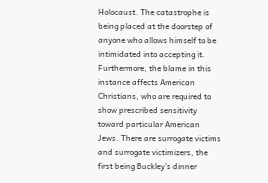Holocaust. The catastrophe is being placed at the doorstep of anyone who allows himself to be intimidated into accepting it. Furthermore, the blame in this instance affects American Christians, who are required to show prescribed sensitivity toward particular American Jews. There are surrogate victims and surrogate victimizers, the first being Buckley’s dinner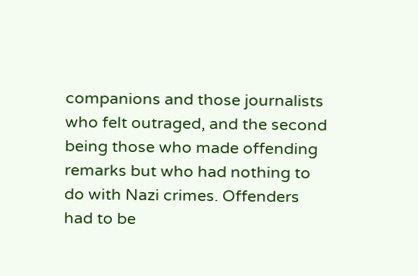companions and those journalists who felt outraged, and the second being those who made offending remarks but who had nothing to do with Nazi crimes. Offenders had to be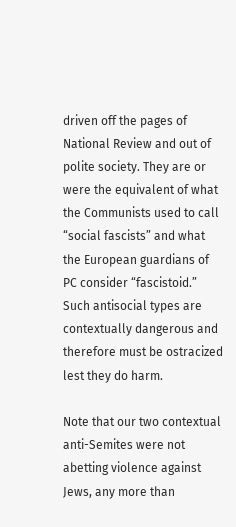driven off the pages of National Review and out of polite society. They are or were the equivalent of what the Communists used to call “social fascists” and what the European guardians of PC consider “fascistoid.” Such antisocial types are contextually dangerous and therefore must be ostracized lest they do harm.

Note that our two contextual anti-Semites were not abetting violence against Jews, any more than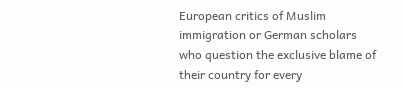European critics of Muslim immigration or German scholars who question the exclusive blame of their country for every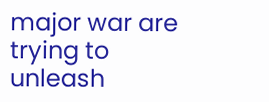major war are trying to unleash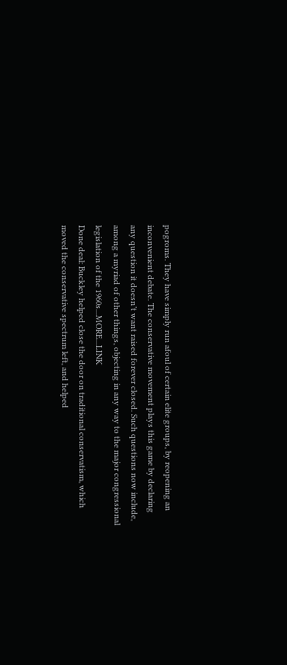pogroms. They have simply run afoul of certain elite groups, by reopening an inconvenient debate. The conservative movement plays this game by declaring any question it doesn’t want raised forever closed. Such questions now include, among a myriad of other things, objecting in any way to the major congressional legislation of the 1960s...MORE...LINK
Done deal: Buckley helped close the door on traditional conservatism, which moved the conservative spectrum left, and helped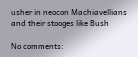usher in neocon Machiavellians and their stooges like Bush

No comments: